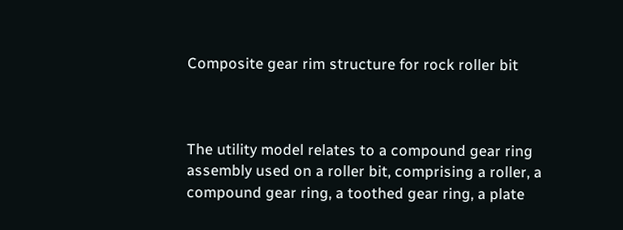Composite gear rim structure for rock roller bit



The utility model relates to a compound gear ring assembly used on a roller bit, comprising a roller, a compound gear ring, a toothed gear ring, a plate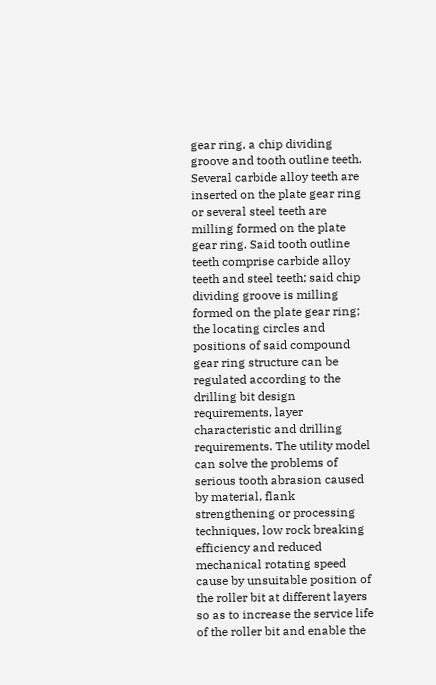gear ring, a chip dividing groove and tooth outline teeth. Several carbide alloy teeth are inserted on the plate gear ring or several steel teeth are milling formed on the plate gear ring. Said tooth outline teeth comprise carbide alloy teeth and steel teeth; said chip dividing groove is milling formed on the plate gear ring; the locating circles and positions of said compound gear ring structure can be regulated according to the drilling bit design requirements, layer characteristic and drilling requirements. The utility model can solve the problems of serious tooth abrasion caused by material, flank strengthening or processing techniques, low rock breaking efficiency and reduced mechanical rotating speed cause by unsuitable position of the roller bit at different layers so as to increase the service life of the roller bit and enable the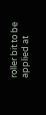roller bit to be applied at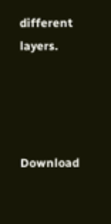different layers.




Download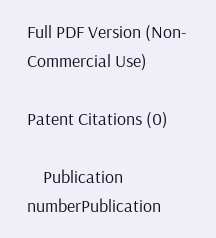Full PDF Version (Non-Commercial Use)

Patent Citations (0)

    Publication numberPublication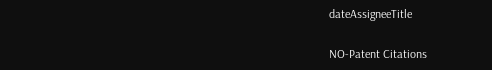dateAssigneeTitle

NO-Patent Citations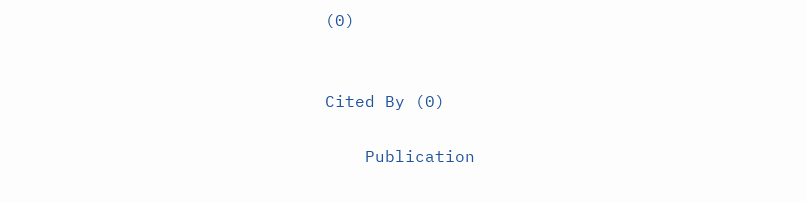(0)


Cited By (0)

    Publication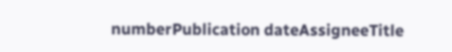numberPublication dateAssigneeTitle